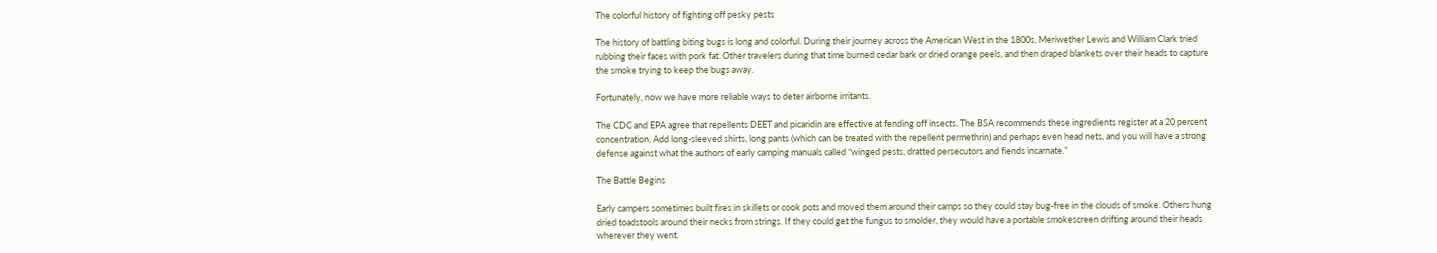The colorful history of fighting off pesky pests

The history of battling biting bugs is long and colorful. During their journey across the American West in the 1800s, Meriwether Lewis and William Clark tried rubbing their faces with pork fat. Other travelers during that time burned cedar bark or dried orange peels, and then draped blankets over their heads to capture the smoke trying to keep the bugs away.

Fortunately, now we have more reliable ways to deter airborne irritants.

The CDC and EPA agree that repellents DEET and picaridin are effective at fending off insects. The BSA recommends these ingredients register at a 20 percent concentration. Add long-sleeved shirts, long pants (which can be treated with the repellent permethrin) and perhaps even head nets, and you will have a strong defense against what the authors of early camping manuals called “winged pests, dratted persecutors and fiends incarnate.”

The Battle Begins

Early campers sometimes built fires in skillets or cook pots and moved them around their camps so they could stay bug-free in the clouds of smoke. Others hung dried toadstools around their necks from strings. If they could get the fungus to smolder, they would have a portable smokescreen drifting around their heads wherever they went.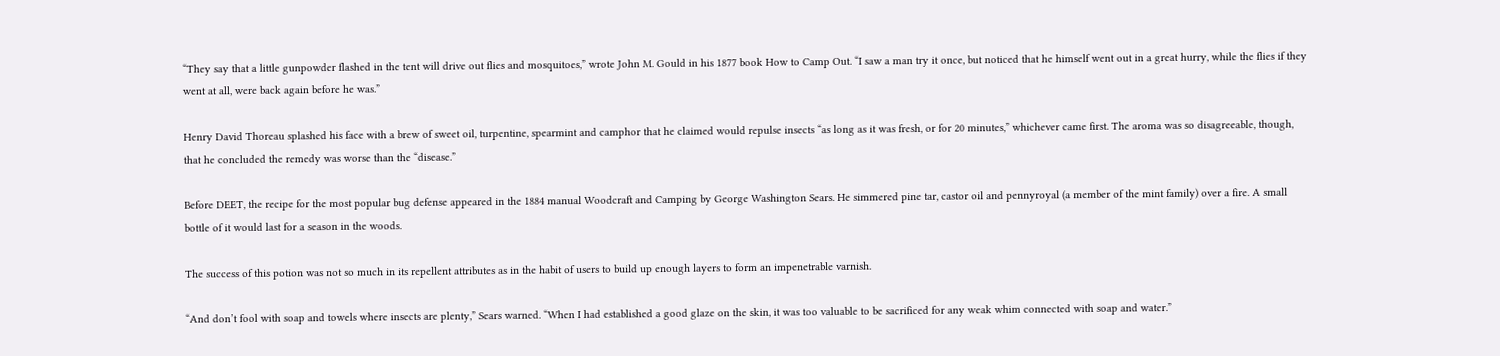“They say that a little gunpowder flashed in the tent will drive out flies and mosquitoes,” wrote John M. Gould in his 1877 book How to Camp Out. “I saw a man try it once, but noticed that he himself went out in a great hurry, while the flies if they went at all, were back again before he was.”

Henry David Thoreau splashed his face with a brew of sweet oil, turpentine, spearmint and camphor that he claimed would repulse insects “as long as it was fresh, or for 20 minutes,” whichever came first. The aroma was so disagreeable, though, that he concluded the remedy was worse than the “disease.”

Before DEET, the recipe for the most popular bug defense appeared in the 1884 manual Woodcraft and Camping by George Washington Sears. He simmered pine tar, castor oil and pennyroyal (a member of the mint family) over a fire. A small bottle of it would last for a season in the woods.

The success of this potion was not so much in its repellent attributes as in the habit of users to build up enough layers to form an impenetrable varnish.

“And don’t fool with soap and towels where insects are plenty,” Sears warned. “When I had established a good glaze on the skin, it was too valuable to be sacrificed for any weak whim connected with soap and water.”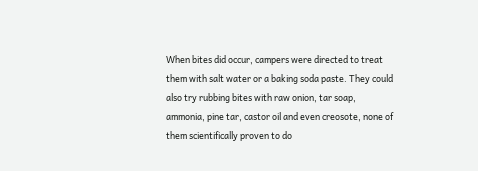When bites did occur, campers were directed to treat them with salt water or a baking soda paste. They could also try rubbing bites with raw onion, tar soap, ammonia, pine tar, castor oil and even creosote, none of them scientifically proven to do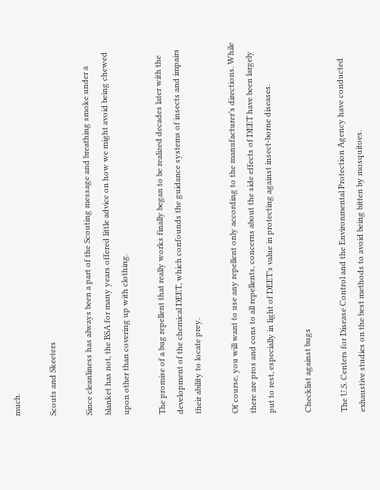much.

Scouts and Skeeters

Since cleanliness has always been a part of the Scouting message and breathing smoke under a blanket has not, the BSA for many years offered little advice on how we might avoid being chewed upon other than covering up with clothing.

The promise of a bug repellent that really works finally began to be realized decades later with the development of the chemical DEET, which confounds the guidance systems of insects and impairs their ability to locate prey.

Of course, you will want to use any repellent only according to the manufacturer’s directions. While there are pros and cons to all repellents, concerns about the side effects of DEET have been largely put to rest, especially in light of DEET’s value in protecting against insect-borne diseases.

Checklist against bugs

The U.S. Centers for Disease Control and the Environmental Protection Agency have conducted exhaustive studies on the best methods to avoid being bitten by mosquitoes.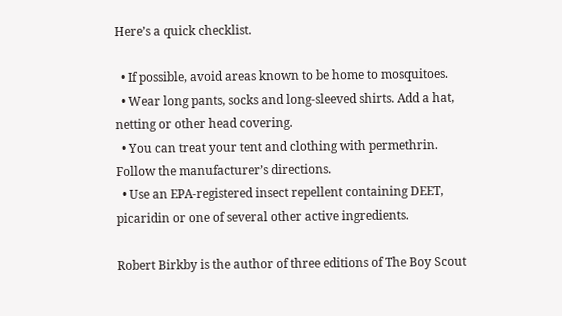Here’s a quick checklist.

  • If possible, avoid areas known to be home to mosquitoes.
  • Wear long pants, socks and long-sleeved shirts. Add a hat, netting or other head covering.
  • You can treat your tent and clothing with permethrin. Follow the manufacturer’s directions.
  • Use an EPA-registered insect repellent containing DEET, picaridin or one of several other active ingredients.

Robert Birkby is the author of three editions of The Boy Scout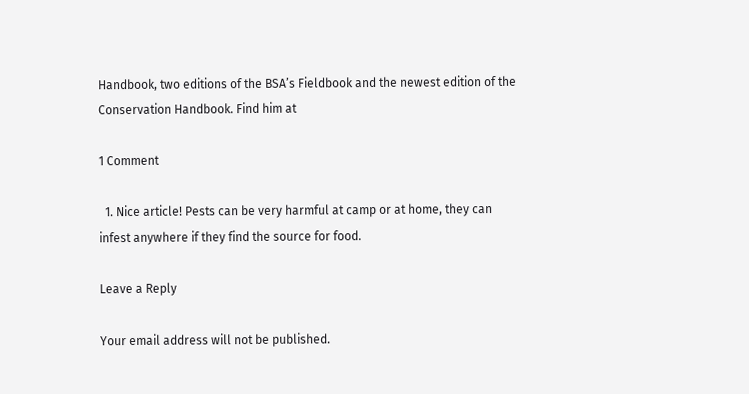Handbook, two editions of the BSA’s Fieldbook and the newest edition of the Conservation Handbook. Find him at

1 Comment

  1. Nice article! Pests can be very harmful at camp or at home, they can infest anywhere if they find the source for food.

Leave a Reply

Your email address will not be published.